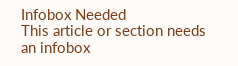Infobox Needed
This article or section needs an infobox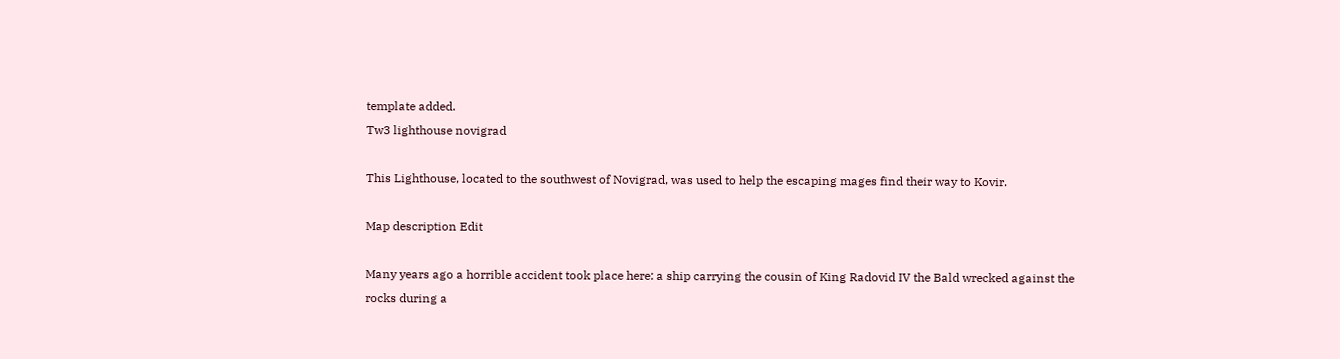template added.
Tw3 lighthouse novigrad

This Lighthouse, located to the southwest of Novigrad, was used to help the escaping mages find their way to Kovir.

Map description Edit

Many years ago a horrible accident took place here: a ship carrying the cousin of King Radovid IV the Bald wrecked against the rocks during a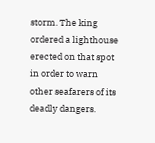storm. The king ordered a lighthouse erected on that spot in order to warn other seafarers of its deadly dangers.